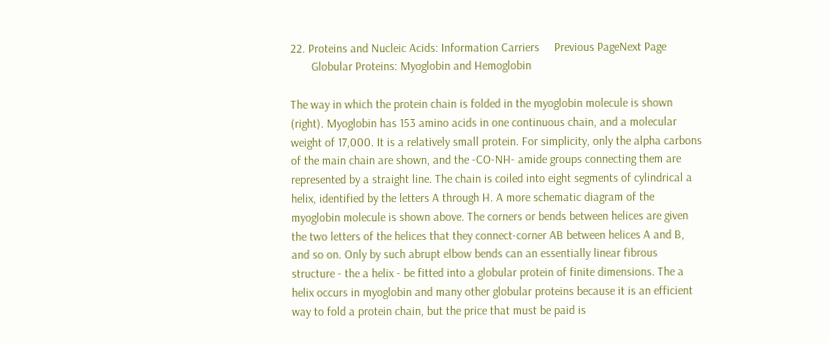22. Proteins and Nucleic Acids: Information Carriers     Previous PageNext Page
       Globular Proteins: Myoglobin and Hemoglobin

The way in which the protein chain is folded in the myoglobin molecule is shown (right). Myoglobin has 153 amino acids in one continuous chain, and a molecular weight of 17,000. It is a relatively small protein. For simplicity, only the alpha carbons of the main chain are shown, and the -CO-NH- amide groups connecting them are represented by a straight line. The chain is coiled into eight segments of cylindrical a helix, identified by the letters A through H. A more schematic diagram of the myoglobin molecule is shown above. The corners or bends between helices are given the two letters of the helices that they connect-corner AB between helices A and B, and so on. Only by such abrupt elbow bends can an essentially linear fibrous structure - the a helix - be fitted into a globular protein of finite dimensions. The a helix occurs in myoglobin and many other globular proteins because it is an efficient way to fold a protein chain, but the price that must be paid is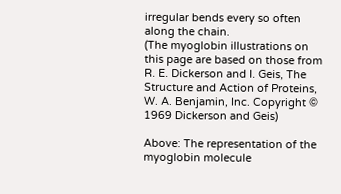irregular bends every so often along the chain.
(The myoglobin illustrations on this page are based on those from R. E. Dickerson and I. Geis, The Structure and Action of Proteins, W. A. Benjamin, Inc. Copyright © 1969 Dickerson and Geis)

Above: The representation of the myoglobin molecule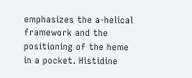emphasizes the a-helical framework and the positioning of the heme in a pocket. Histidine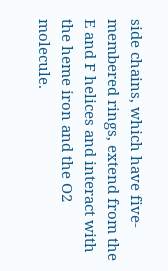side chains, which have five-membered rings, extend from the E and F helices and interact with the heme iron and the O2 molecule.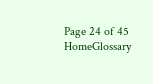Page 24 of 45 HomeGlossary